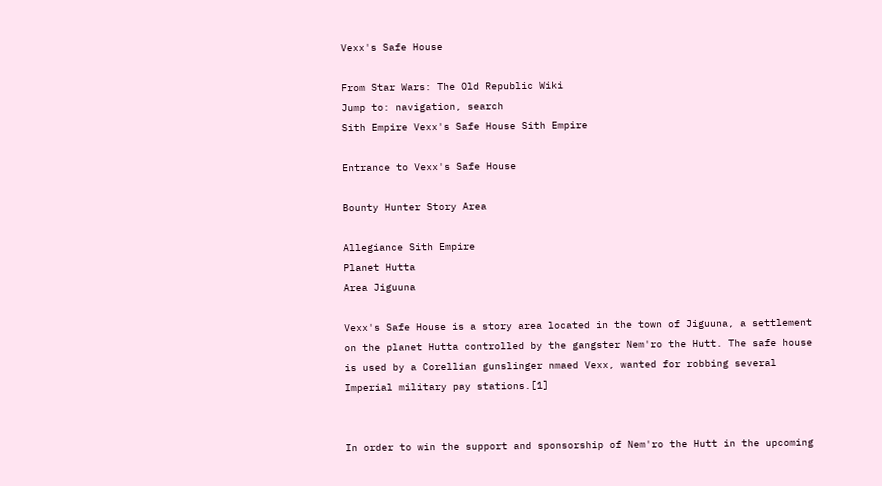Vexx's Safe House

From Star Wars: The Old Republic Wiki
Jump to: navigation, search
Sith Empire Vexx's Safe House Sith Empire

Entrance to Vexx's Safe House

Bounty Hunter Story Area

Allegiance Sith Empire
Planet Hutta
Area Jiguuna

Vexx's Safe House is a story area located in the town of Jiguuna, a settlement on the planet Hutta controlled by the gangster Nem'ro the Hutt. The safe house is used by a Corellian gunslinger nmaed Vexx, wanted for robbing several Imperial military pay stations.[1]


In order to win the support and sponsorship of Nem'ro the Hutt in the upcoming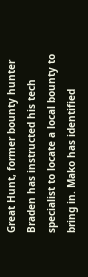Great Hunt, former bounty hunter Braden has instructed his tech specialist to locate a local bounty to bring in. Mako has identified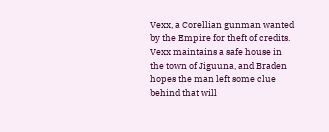Vexx, a Corellian gunman wanted by the Empire for theft of credits. Vexx maintains a safe house in the town of Jiguuna, and Braden hopes the man left some clue behind that will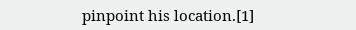pinpoint his location.[1]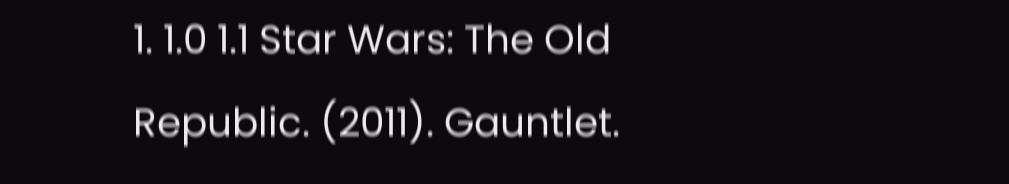1. 1.0 1.1 Star Wars: The Old Republic. (2011). Gauntlet.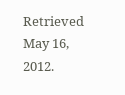Retrieved May 16, 2012.